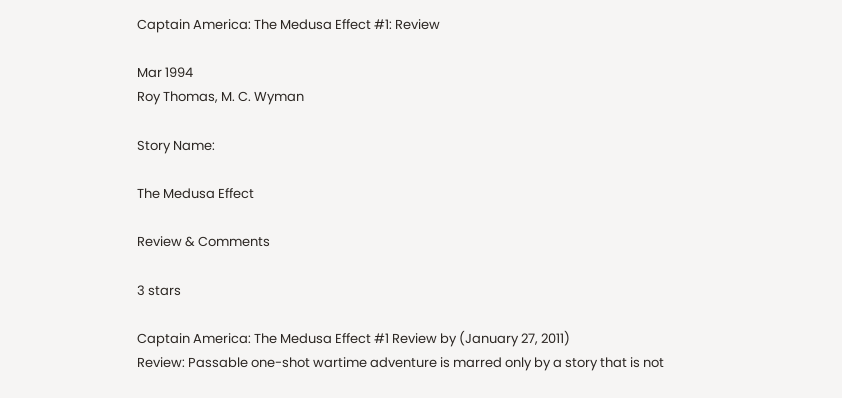Captain America: The Medusa Effect #1: Review

Mar 1994
Roy Thomas, M. C. Wyman

Story Name:

The Medusa Effect

Review & Comments

3 stars

Captain America: The Medusa Effect #1 Review by (January 27, 2011)
Review: Passable one-shot wartime adventure is marred only by a story that is not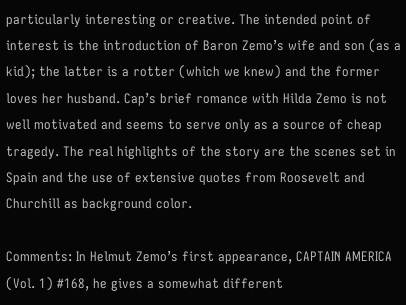particularly interesting or creative. The intended point of interest is the introduction of Baron Zemo’s wife and son (as a kid); the latter is a rotter (which we knew) and the former loves her husband. Cap’s brief romance with Hilda Zemo is not well motivated and seems to serve only as a source of cheap tragedy. The real highlights of the story are the scenes set in Spain and the use of extensive quotes from Roosevelt and Churchill as background color.

Comments: In Helmut Zemo’s first appearance, CAPTAIN AMERICA (Vol. 1) #168, he gives a somewhat different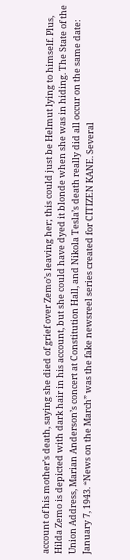account of his mother’s death, saying she died of grief over Zemo’s leaving her; this could just be Helmut lying to himself. Plus, Hilda Zemo is depicted with dark hair in his account, but she could have dyed it blonde when she was in hiding. The State of the Union Address, Marian Anderson’s concert at Constitution Hall, and Nikola Tesla’s death really did all occur on the same date: January 7, 1943. “News on the March” was the fake newsreel series created for CITIZEN KANE. Several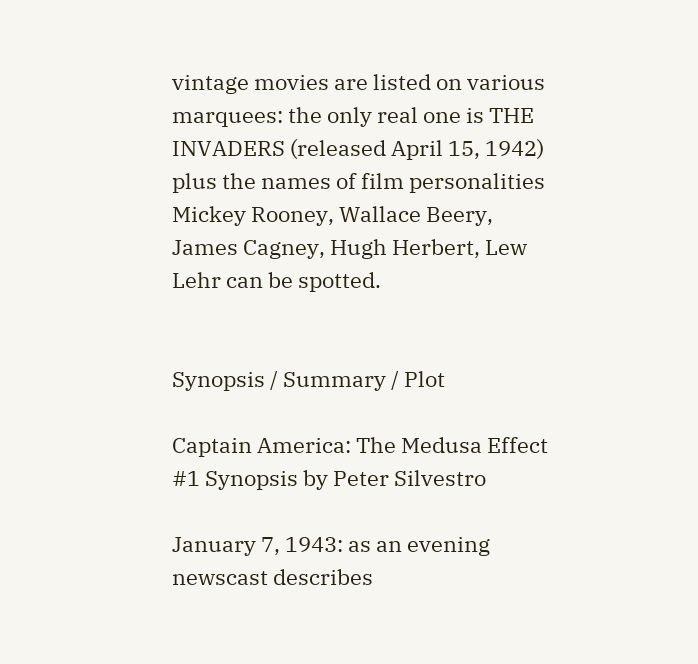vintage movies are listed on various marquees: the only real one is THE INVADERS (released April 15, 1942) plus the names of film personalities Mickey Rooney, Wallace Beery, James Cagney, Hugh Herbert, Lew Lehr can be spotted.


Synopsis / Summary / Plot

Captain America: The Medusa Effect #1 Synopsis by Peter Silvestro

January 7, 1943: as an evening newscast describes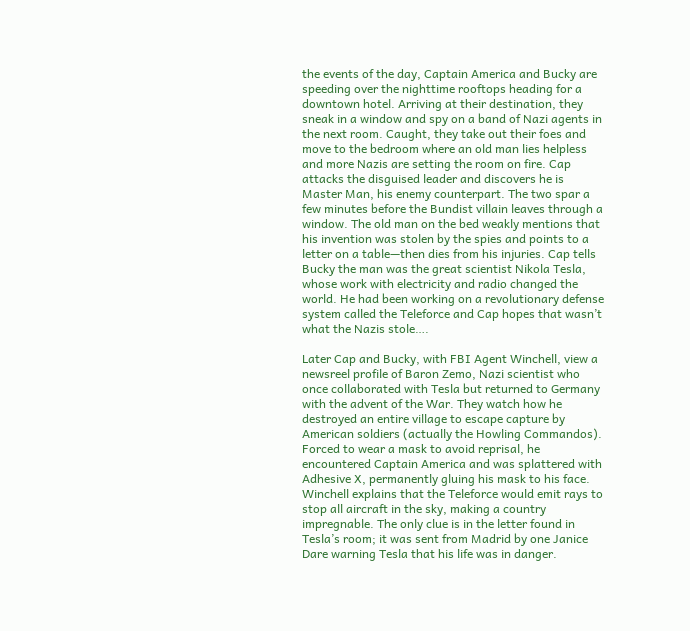the events of the day, Captain America and Bucky are speeding over the nighttime rooftops heading for a downtown hotel. Arriving at their destination, they sneak in a window and spy on a band of Nazi agents in the next room. Caught, they take out their foes and move to the bedroom where an old man lies helpless and more Nazis are setting the room on fire. Cap attacks the disguised leader and discovers he is Master Man, his enemy counterpart. The two spar a few minutes before the Bundist villain leaves through a window. The old man on the bed weakly mentions that his invention was stolen by the spies and points to a letter on a table—then dies from his injuries. Cap tells Bucky the man was the great scientist Nikola Tesla, whose work with electricity and radio changed the world. He had been working on a revolutionary defense system called the Teleforce and Cap hopes that wasn’t what the Nazis stole….

Later Cap and Bucky, with FBI Agent Winchell, view a newsreel profile of Baron Zemo, Nazi scientist who once collaborated with Tesla but returned to Germany with the advent of the War. They watch how he destroyed an entire village to escape capture by American soldiers (actually the Howling Commandos). Forced to wear a mask to avoid reprisal, he encountered Captain America and was splattered with Adhesive X, permanently gluing his mask to his face. Winchell explains that the Teleforce would emit rays to stop all aircraft in the sky, making a country impregnable. The only clue is in the letter found in Tesla’s room; it was sent from Madrid by one Janice Dare warning Tesla that his life was in danger.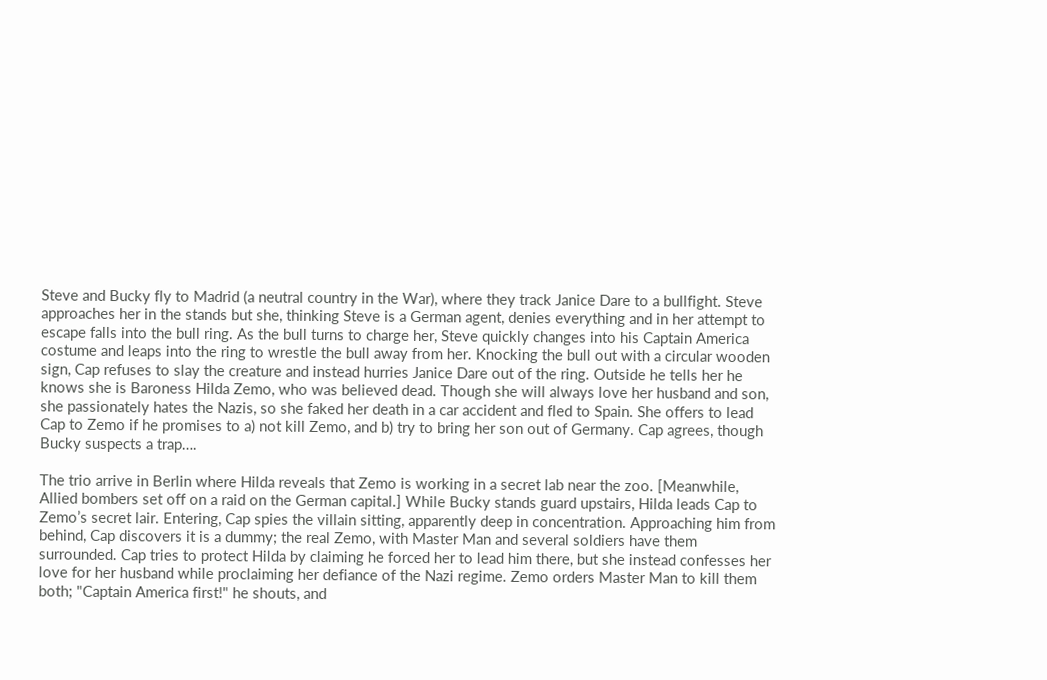Steve and Bucky fly to Madrid (a neutral country in the War), where they track Janice Dare to a bullfight. Steve approaches her in the stands but she, thinking Steve is a German agent, denies everything and in her attempt to escape falls into the bull ring. As the bull turns to charge her, Steve quickly changes into his Captain America costume and leaps into the ring to wrestle the bull away from her. Knocking the bull out with a circular wooden sign, Cap refuses to slay the creature and instead hurries Janice Dare out of the ring. Outside he tells her he knows she is Baroness Hilda Zemo, who was believed dead. Though she will always love her husband and son, she passionately hates the Nazis, so she faked her death in a car accident and fled to Spain. She offers to lead Cap to Zemo if he promises to a) not kill Zemo, and b) try to bring her son out of Germany. Cap agrees, though Bucky suspects a trap….

The trio arrive in Berlin where Hilda reveals that Zemo is working in a secret lab near the zoo. [Meanwhile, Allied bombers set off on a raid on the German capital.] While Bucky stands guard upstairs, Hilda leads Cap to Zemo’s secret lair. Entering, Cap spies the villain sitting, apparently deep in concentration. Approaching him from behind, Cap discovers it is a dummy; the real Zemo, with Master Man and several soldiers have them surrounded. Cap tries to protect Hilda by claiming he forced her to lead him there, but she instead confesses her love for her husband while proclaiming her defiance of the Nazi regime. Zemo orders Master Man to kill them both; "Captain America first!" he shouts, and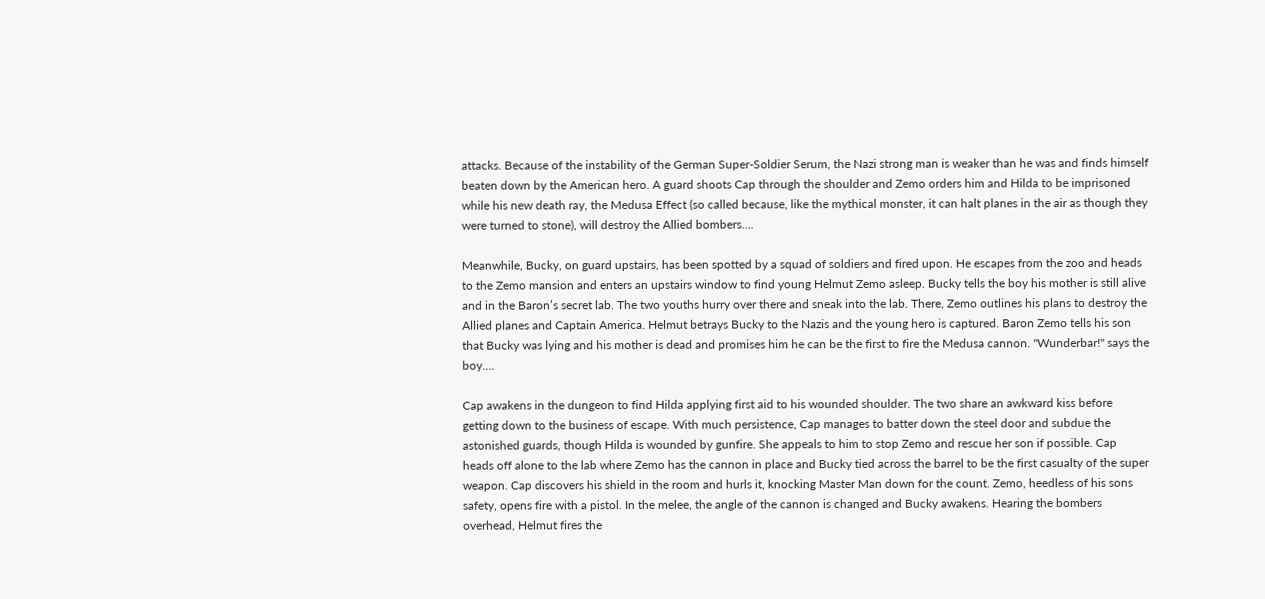attacks. Because of the instability of the German Super-Soldier Serum, the Nazi strong man is weaker than he was and finds himself beaten down by the American hero. A guard shoots Cap through the shoulder and Zemo orders him and Hilda to be imprisoned while his new death ray, the Medusa Effect (so called because, like the mythical monster, it can halt planes in the air as though they were turned to stone), will destroy the Allied bombers….

Meanwhile, Bucky, on guard upstairs, has been spotted by a squad of soldiers and fired upon. He escapes from the zoo and heads to the Zemo mansion and enters an upstairs window to find young Helmut Zemo asleep. Bucky tells the boy his mother is still alive and in the Baron’s secret lab. The two youths hurry over there and sneak into the lab. There, Zemo outlines his plans to destroy the Allied planes and Captain America. Helmut betrays Bucky to the Nazis and the young hero is captured. Baron Zemo tells his son that Bucky was lying and his mother is dead and promises him he can be the first to fire the Medusa cannon. "Wunderbar!" says the boy….

Cap awakens in the dungeon to find Hilda applying first aid to his wounded shoulder. The two share an awkward kiss before getting down to the business of escape. With much persistence, Cap manages to batter down the steel door and subdue the astonished guards, though Hilda is wounded by gunfire. She appeals to him to stop Zemo and rescue her son if possible. Cap heads off alone to the lab where Zemo has the cannon in place and Bucky tied across the barrel to be the first casualty of the super weapon. Cap discovers his shield in the room and hurls it, knocking Master Man down for the count. Zemo, heedless of his sons safety, opens fire with a pistol. In the melee, the angle of the cannon is changed and Bucky awakens. Hearing the bombers overhead, Helmut fires the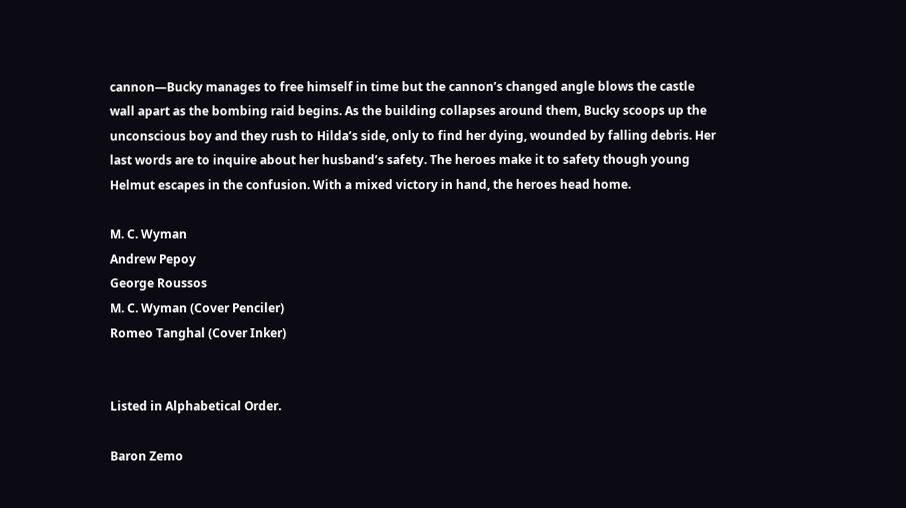cannon—Bucky manages to free himself in time but the cannon’s changed angle blows the castle wall apart as the bombing raid begins. As the building collapses around them, Bucky scoops up the unconscious boy and they rush to Hilda’s side, only to find her dying, wounded by falling debris. Her last words are to inquire about her husband’s safety. The heroes make it to safety though young Helmut escapes in the confusion. With a mixed victory in hand, the heroes head home.

M. C. Wyman
Andrew Pepoy
George Roussos
M. C. Wyman (Cover Penciler)
Romeo Tanghal (Cover Inker)


Listed in Alphabetical Order.

Baron Zemo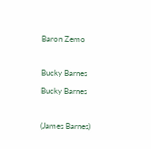Baron Zemo

Bucky Barnes
Bucky Barnes

(James Barnes)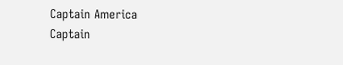Captain America
Captain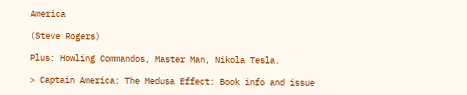America

(Steve Rogers)

Plus: Howling Commandos, Master Man, Nikola Tesla.

> Captain America: The Medusa Effect: Book info and issue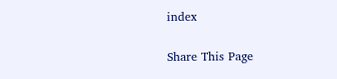index

Share This Page